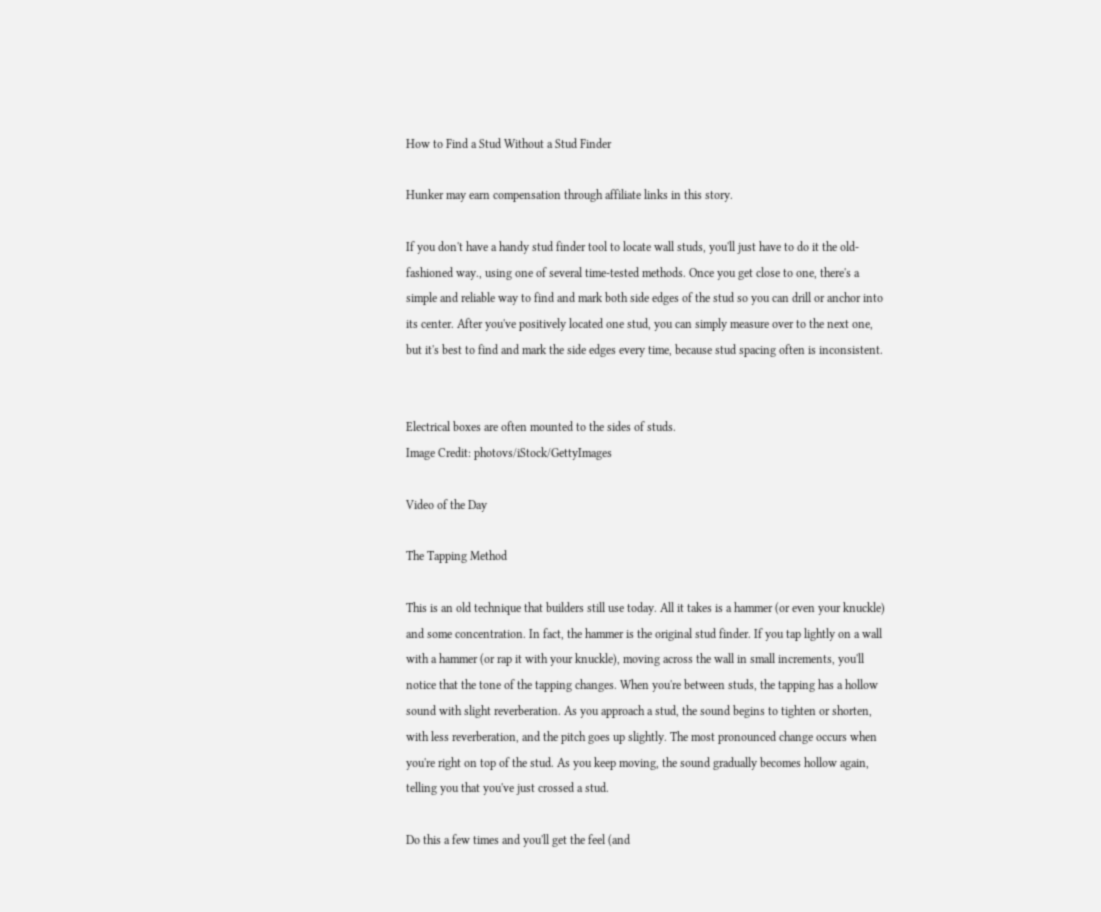How to Find a Stud Without a Stud Finder

Hunker may earn compensation through affiliate links in this story.

If you don't have a handy stud finder tool to locate wall studs, you'll just have to do it the old-fashioned way., using one of several time-tested methods. Once you get close to one, there's a simple and reliable way to find and mark both side edges of the stud so you can drill or anchor into its center. After you've positively located one stud, you can simply measure over to the next one, but it's best to find and mark the side edges every time, because stud spacing often is inconsistent.


Electrical boxes are often mounted to the sides of studs.
Image Credit: photovs/iStock/GettyImages

Video of the Day

The Tapping Method

This is an old technique that builders still use today. All it takes is a hammer (or even your knuckle) and some concentration. In fact, the hammer is the original stud finder. If you tap lightly on a wall with a hammer (or rap it with your knuckle), moving across the wall in small increments, you'll notice that the tone of the tapping changes. When you're between studs, the tapping has a hollow sound with slight reverberation. As you approach a stud, the sound begins to tighten or shorten, with less reverberation, and the pitch goes up slightly. The most pronounced change occurs when you're right on top of the stud. As you keep moving, the sound gradually becomes hollow again, telling you that you've just crossed a stud.

Do this a few times and you'll get the feel (and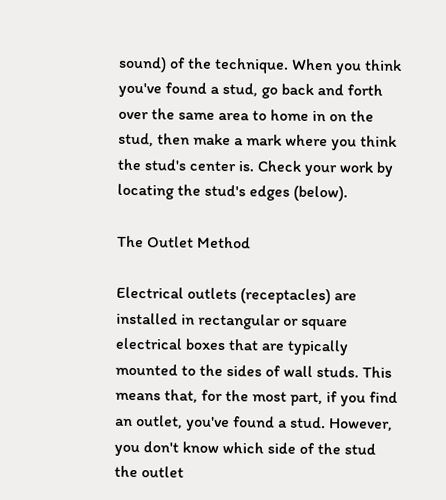sound) of the technique. When you think you've found a stud, go back and forth over the same area to home in on the stud, then make a mark where you think the stud's center is. Check your work by locating the stud's edges (below).

The Outlet Method

Electrical outlets (receptacles) are installed in rectangular or square electrical boxes that are typically mounted to the sides of wall studs. This means that, for the most part, if you find an outlet, you've found a stud. However, you don't know which side of the stud the outlet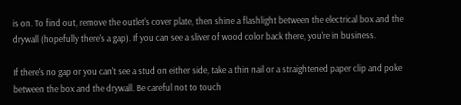is on. To find out, remove the outlet's cover plate, then shine a flashlight between the electrical box and the drywall (hopefully there's a gap). If you can see a sliver of wood color back there, you're in business.

If there's no gap or you can't see a stud on either side, take a thin nail or a straightened paper clip and poke between the box and the drywall. Be careful not to touch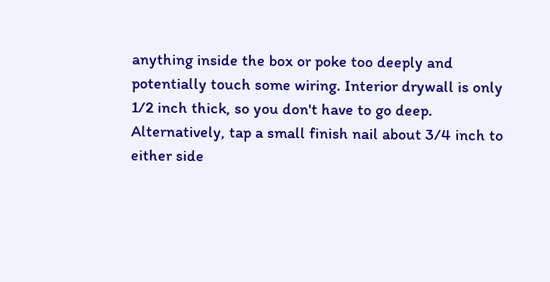anything inside the box or poke too deeply and potentially touch some wiring. Interior drywall is only 1/2 inch thick, so you don't have to go deep. Alternatively, tap a small finish nail about 3/4 inch to either side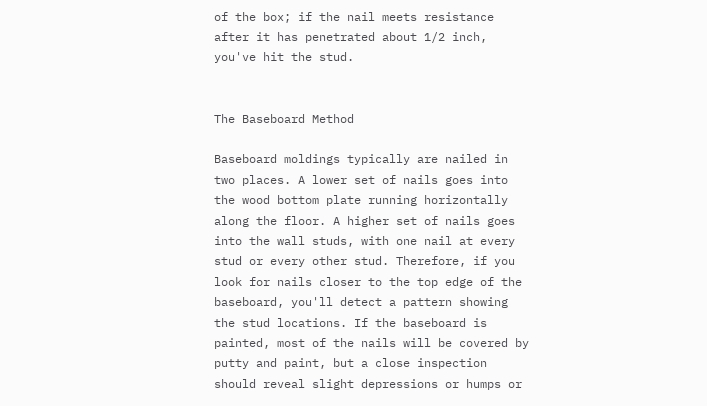of the box; if the nail meets resistance after it has penetrated about 1/2 inch, you've hit the stud.


The Baseboard Method

Baseboard moldings typically are nailed in two places. A lower set of nails goes into the wood bottom plate running horizontally along the floor. A higher set of nails goes into the wall studs, with one nail at every stud or every other stud. Therefore, if you look for nails closer to the top edge of the baseboard, you'll detect a pattern showing the stud locations. If the baseboard is painted, most of the nails will be covered by putty and paint, but a close inspection should reveal slight depressions or humps or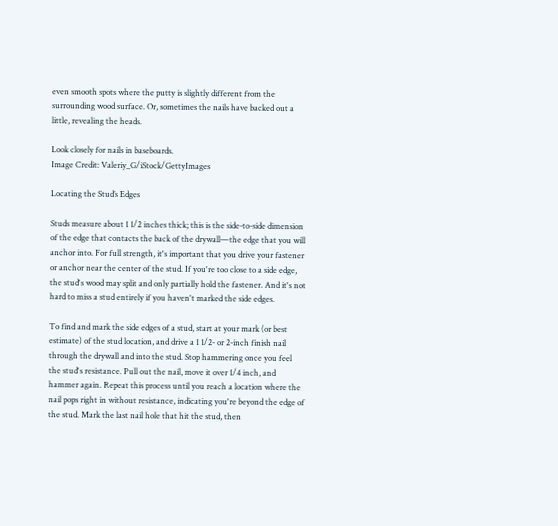even smooth spots where the putty is slightly different from the surrounding wood surface. Or, sometimes the nails have backed out a little, revealing the heads.

Look closely for nails in baseboards.
Image Credit: Valeriy_G/iStock/GettyImages

Locating the Stud’s Edges

Studs measure about 1 1/2 inches thick; this is the side-to-side dimension of the edge that contacts the back of the drywall—the edge that you will anchor into. For full strength, it's important that you drive your fastener or anchor near the center of the stud. If you're too close to a side edge, the stud's wood may split and only partially hold the fastener. And it's not hard to miss a stud entirely if you haven't marked the side edges.

To find and mark the side edges of a stud, start at your mark (or best estimate) of the stud location, and drive a 1 1/2- or 2-inch finish nail through the drywall and into the stud. Stop hammering once you feel the stud's resistance. Pull out the nail, move it over 1/4 inch, and hammer again. Repeat this process until you reach a location where the nail pops right in without resistance, indicating you're beyond the edge of the stud. Mark the last nail hole that hit the stud, then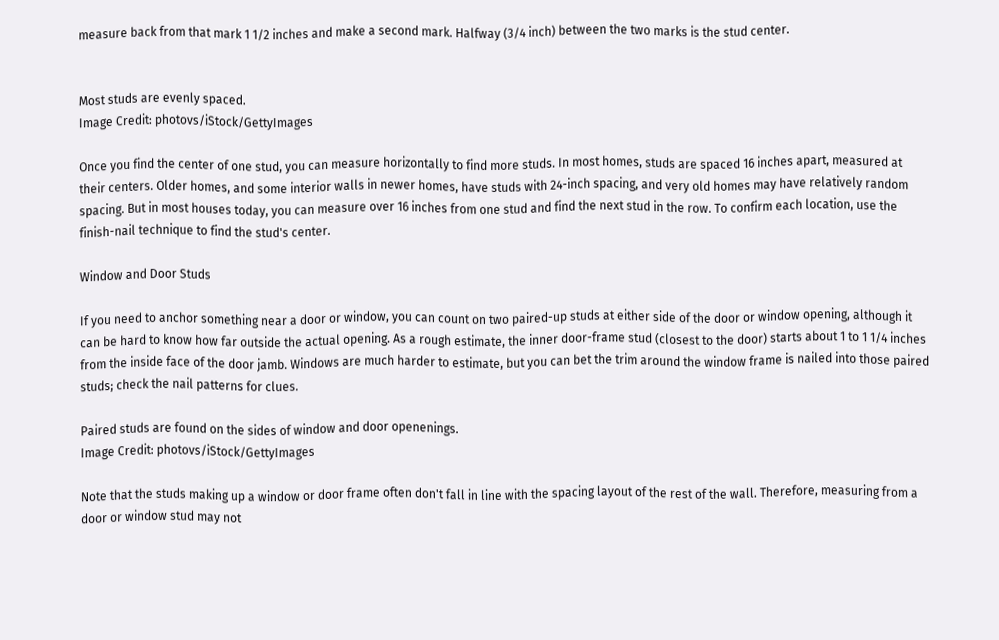measure back from that mark 1 1/2 inches and make a second mark. Halfway (3/4 inch) between the two marks is the stud center.


Most studs are evenly spaced.
Image Credit: photovs/iStock/GettyImages

Once you find the center of one stud, you can measure horizontally to find more studs. In most homes, studs are spaced 16 inches apart, measured at their centers. Older homes, and some interior walls in newer homes, have studs with 24-inch spacing, and very old homes may have relatively random spacing. But in most houses today, you can measure over 16 inches from one stud and find the next stud in the row. To confirm each location, use the finish-nail technique to find the stud's center.

Window and Door Studs

If you need to anchor something near a door or window, you can count on two paired-up studs at either side of the door or window opening, although it can be hard to know how far outside the actual opening. As a rough estimate, the inner door-frame stud (closest to the door) starts about 1 to 1 1/4 inches from the inside face of the door jamb. Windows are much harder to estimate, but you can bet the trim around the window frame is nailed into those paired studs; check the nail patterns for clues.

Paired studs are found on the sides of window and door openenings.
Image Credit: photovs/iStock/GettyImages

Note that the studs making up a window or door frame often don't fall in line with the spacing layout of the rest of the wall. Therefore, measuring from a door or window stud may not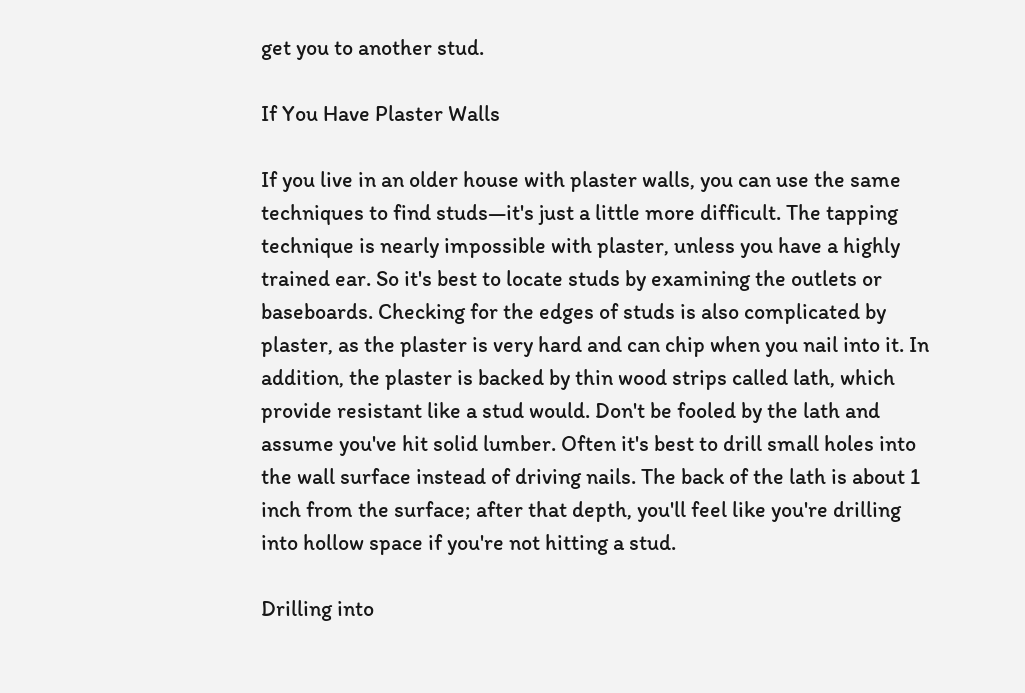get you to another stud.

If You Have Plaster Walls

If you live in an older house with plaster walls, you can use the same techniques to find studs—it's just a little more difficult. The tapping technique is nearly impossible with plaster, unless you have a highly trained ear. So it's best to locate studs by examining the outlets or baseboards. Checking for the edges of studs is also complicated by plaster, as the plaster is very hard and can chip when you nail into it. In addition, the plaster is backed by thin wood strips called lath, which provide resistant like a stud would. Don't be fooled by the lath and assume you've hit solid lumber. Often it's best to drill small holes into the wall surface instead of driving nails. The back of the lath is about 1 inch from the surface; after that depth, you'll feel like you're drilling into hollow space if you're not hitting a stud.

Drilling into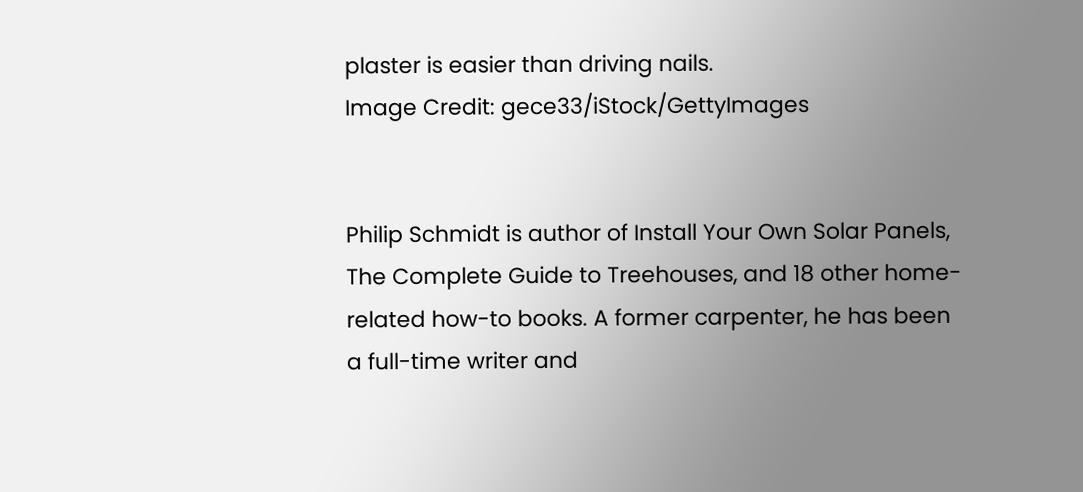plaster is easier than driving nails.
Image Credit: gece33/iStock/GettyImages


Philip Schmidt is author of Install Your Own Solar Panels, The Complete Guide to Treehouses, and 18 other home-related how-to books. A former carpenter, he has been a full-time writer and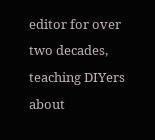editor for over two decades, teaching DIYers about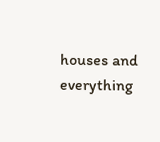houses and everything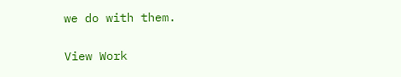we do with them.

View Work